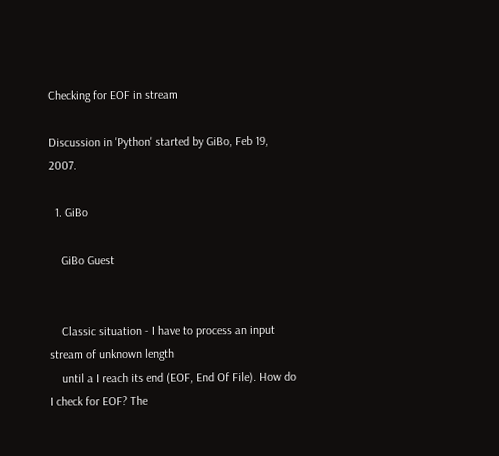Checking for EOF in stream

Discussion in 'Python' started by GiBo, Feb 19, 2007.

  1. GiBo

    GiBo Guest


    Classic situation - I have to process an input stream of unknown length
    until a I reach its end (EOF, End Of File). How do I check for EOF? The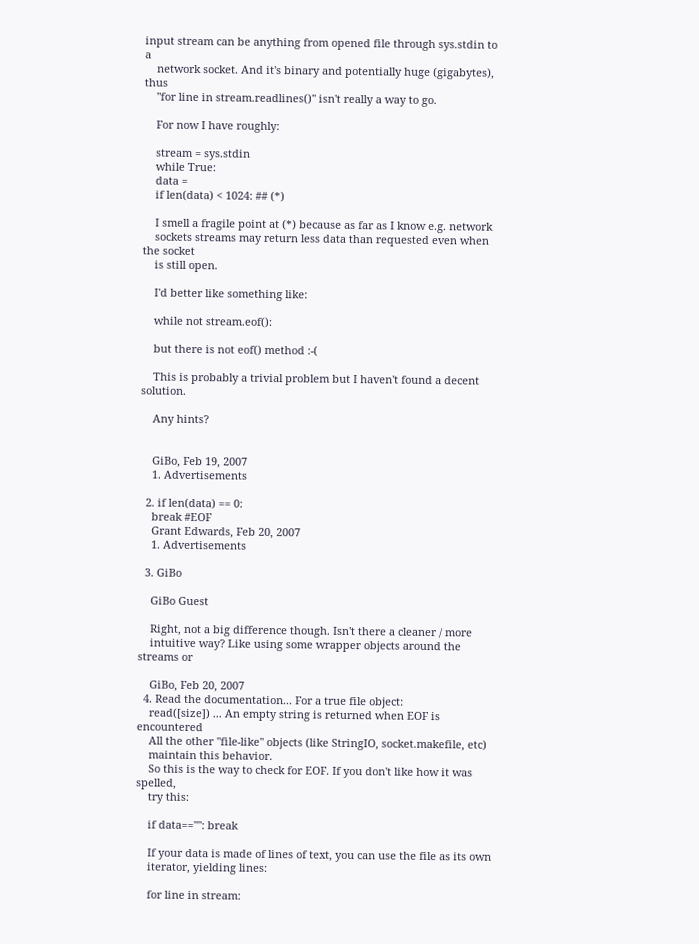input stream can be anything from opened file through sys.stdin to a
    network socket. And it's binary and potentially huge (gigabytes), thus
    "for line in stream.readlines()" isn't really a way to go.

    For now I have roughly:

    stream = sys.stdin
    while True:
    data =
    if len(data) < 1024: ## (*)

    I smell a fragile point at (*) because as far as I know e.g. network
    sockets streams may return less data than requested even when the socket
    is still open.

    I'd better like something like:

    while not stream.eof():

    but there is not eof() method :-(

    This is probably a trivial problem but I haven't found a decent solution.

    Any hints?


    GiBo, Feb 19, 2007
    1. Advertisements

  2. if len(data) == 0:
    break #EOF
    Grant Edwards, Feb 20, 2007
    1. Advertisements

  3. GiBo

    GiBo Guest

    Right, not a big difference though. Isn't there a cleaner / more
    intuitive way? Like using some wrapper objects around the streams or

    GiBo, Feb 20, 2007
  4. Read the documentation... For a true file object:
    read([size]) ... An empty string is returned when EOF is encountered
    All the other "file-like" objects (like StringIO, socket.makefile, etc)
    maintain this behavior.
    So this is the way to check for EOF. If you don't like how it was spelled,
    try this:

    if data=="": break

    If your data is made of lines of text, you can use the file as its own
    iterator, yielding lines:

    for line in stream: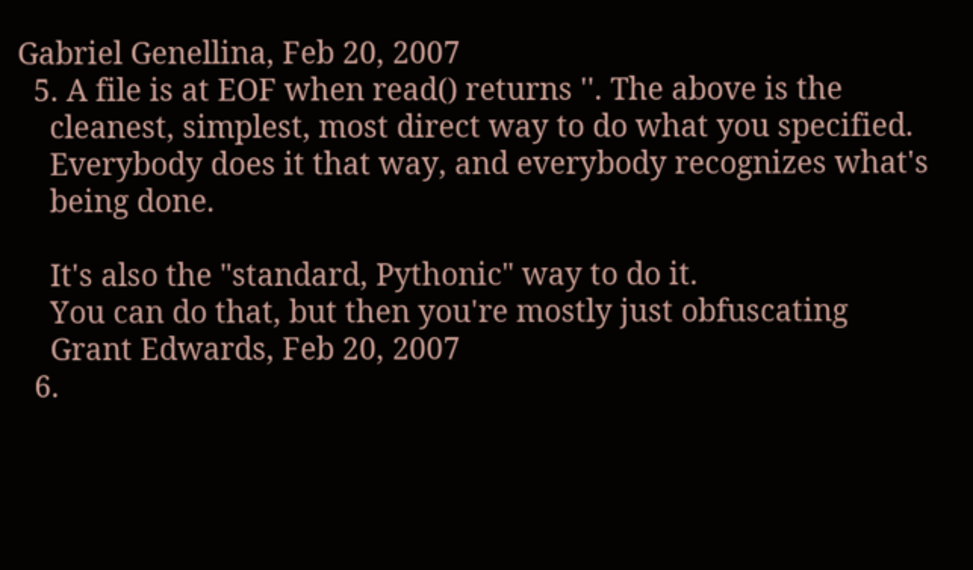Gabriel Genellina, Feb 20, 2007
  5. A file is at EOF when read() returns ''. The above is the
    cleanest, simplest, most direct way to do what you specified.
    Everybody does it that way, and everybody recognizes what's
    being done.

    It's also the "standard, Pythonic" way to do it.
    You can do that, but then you're mostly just obfuscating
    Grant Edwards, Feb 20, 2007
  6.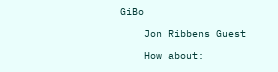GiBo

    Jon Ribbens Guest

    How about: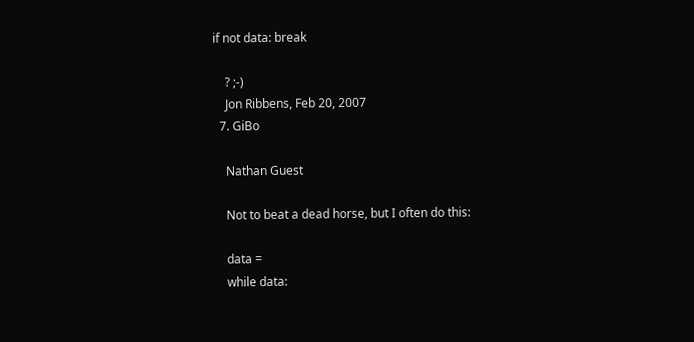if not data: break

    ? ;-)
    Jon Ribbens, Feb 20, 2007
  7. GiBo

    Nathan Guest

    Not to beat a dead horse, but I often do this:

    data =
    while data: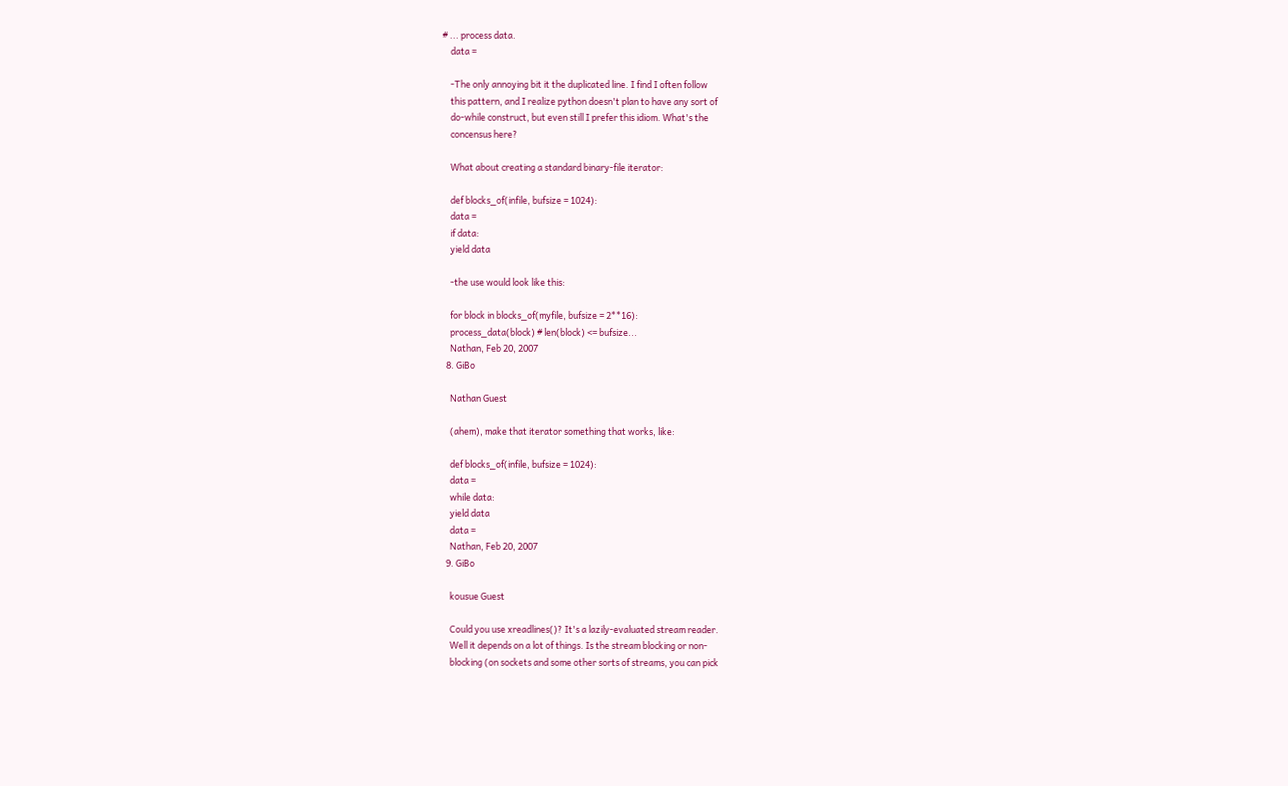# ... process data.
    data =

    -The only annoying bit it the duplicated line. I find I often follow
    this pattern, and I realize python doesn't plan to have any sort of
    do-while construct, but even still I prefer this idiom. What's the
    concensus here?

    What about creating a standard binary-file iterator:

    def blocks_of(infile, bufsize = 1024):
    data =
    if data:
    yield data

    -the use would look like this:

    for block in blocks_of(myfile, bufsize = 2**16):
    process_data(block) # len(block) <= bufsize...
    Nathan, Feb 20, 2007
  8. GiBo

    Nathan Guest

    (ahem), make that iterator something that works, like:

    def blocks_of(infile, bufsize = 1024):
    data =
    while data:
    yield data
    data =
    Nathan, Feb 20, 2007
  9. GiBo

    kousue Guest

    Could you use xreadlines()? It's a lazily-evaluated stream reader.
    Well it depends on a lot of things. Is the stream blocking or non-
    blocking (on sockets and some other sorts of streams, you can pick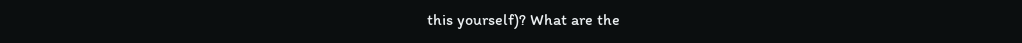this yourself)? What are the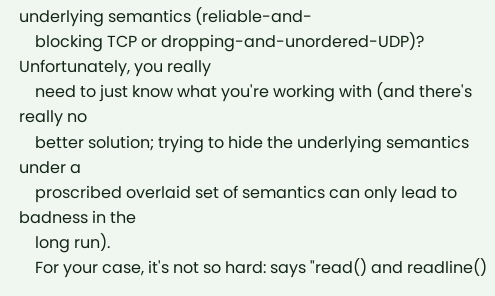underlying semantics (reliable-and-
    blocking TCP or dropping-and-unordered-UDP)? Unfortunately, you really
    need to just know what you're working with (and there's really no
    better solution; trying to hide the underlying semantics under a
    proscribed overlaid set of semantics can only lead to badness in the
    long run).
    For your case, it's not so hard: says "read() and readline()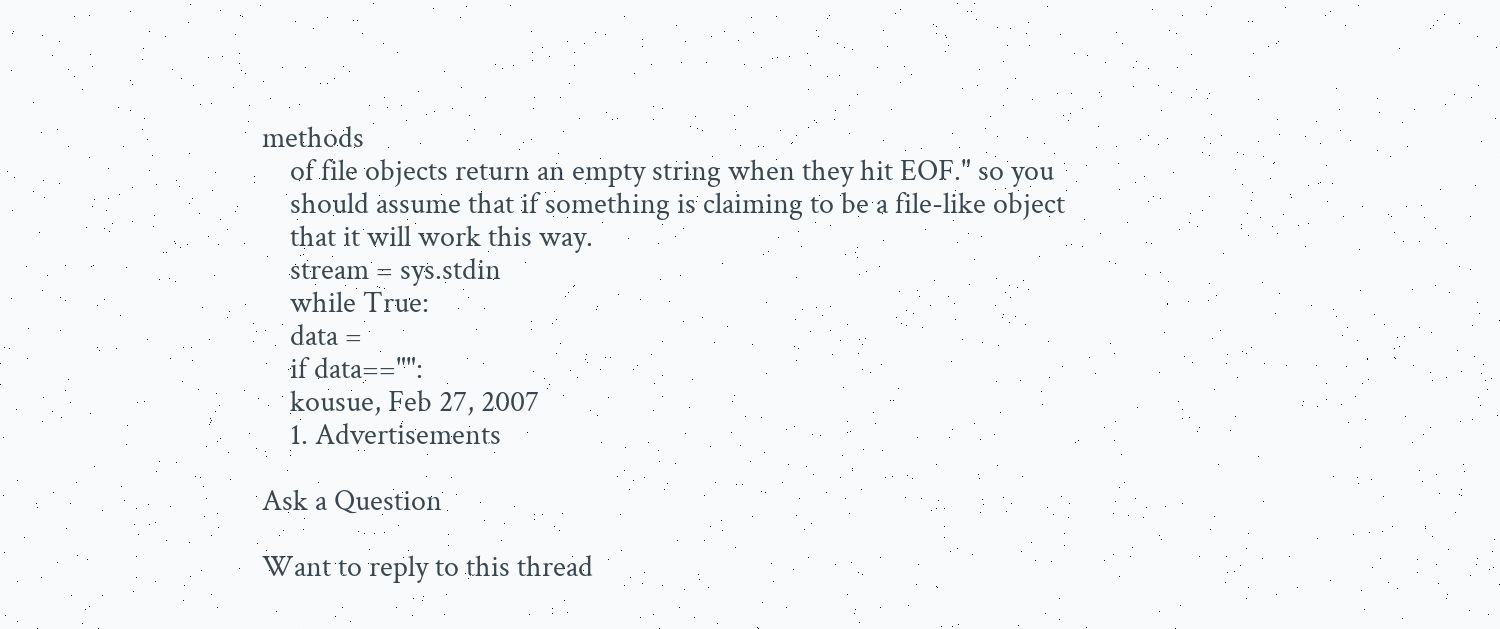methods
    of file objects return an empty string when they hit EOF." so you
    should assume that if something is claiming to be a file-like object
    that it will work this way.
    stream = sys.stdin
    while True:
    data =
    if data=="":
    kousue, Feb 27, 2007
    1. Advertisements

Ask a Question

Want to reply to this thread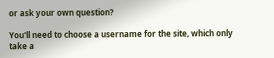or ask your own question?

You'll need to choose a username for the site, which only take a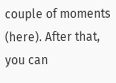couple of moments (here). After that, you can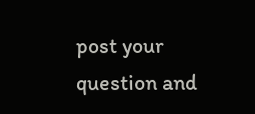post your question and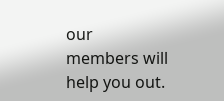our members will help you out.